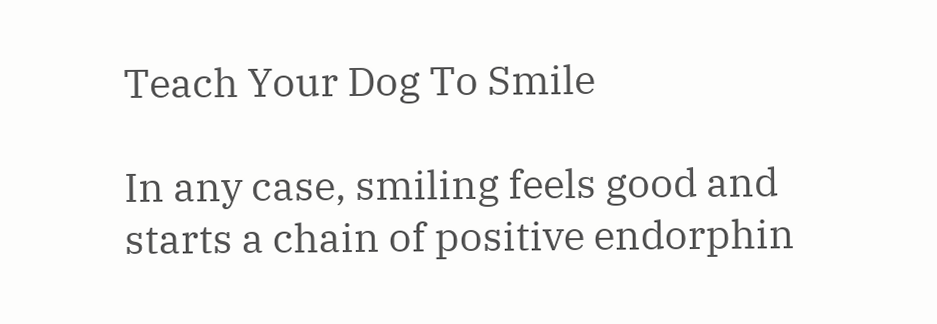Teach Your Dog To Smile

In any case, smiling feels good and starts a chain of positive endorphin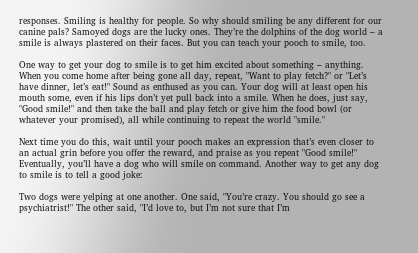responses. Smiling is healthy for people. So why should smiling be any different for our canine pals? Samoyed dogs are the lucky ones. They’re the dolphins of the dog world – a smile is always plastered on their faces. But you can teach your pooch to smile, too.

One way to get your dog to smile is to get him excited about something – anything. When you come home after being gone all day, repeat, "Want to play fetch?" or "Let’s have dinner, let’s eat!" Sound as enthused as you can. Your dog will at least open his mouth some, even if his lips don’t yet pull back into a smile. When he does, just say, "Good smile!" and then take the ball and play fetch or give him the food bowl (or whatever your promised), all while continuing to repeat the world "smile."

Next time you do this, wait until your pooch makes an expression that’s even closer to an actual grin before you offer the reward, and praise as you repeat "Good smile!" Eventually, you’ll have a dog who will smile on command. Another way to get any dog to smile is to tell a good joke:

Two dogs were yelping at one another. One said, "You’re crazy. You should go see a psychiatrist!" The other said, "I’d love to, but I’m not sure that I’m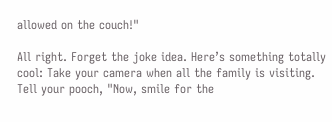allowed on the couch!"

All right. Forget the joke idea. Here’s something totally cool: Take your camera when all the family is visiting. Tell your pooch, "Now, smile for the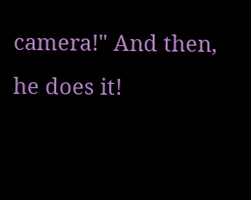camera!" And then, he does it!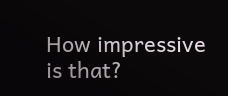How impressive is that?